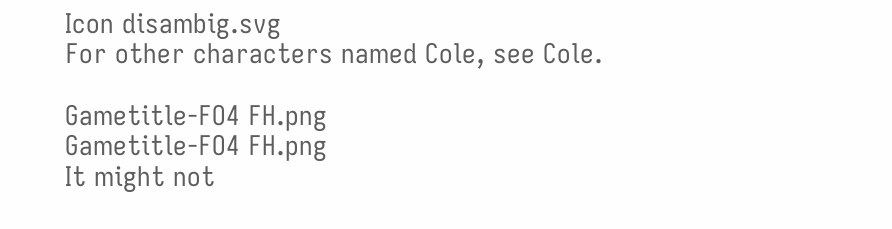Icon disambig.svg
For other characters named Cole, see Cole.

Gametitle-FO4 FH.png
Gametitle-FO4 FH.png
It might not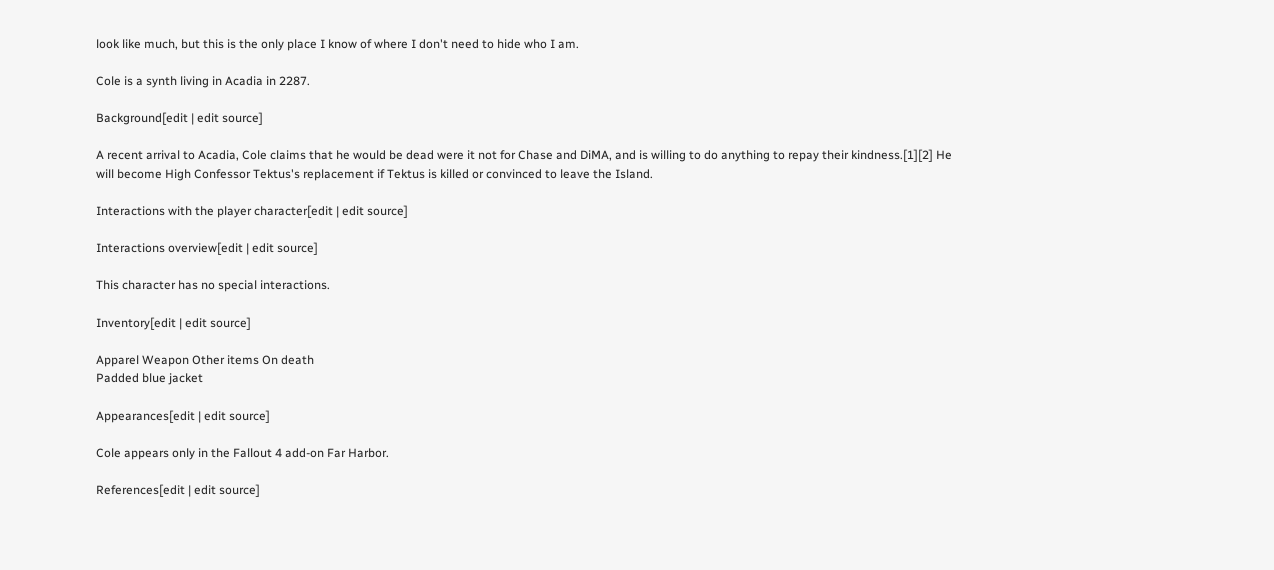look like much, but this is the only place I know of where I don't need to hide who I am.

Cole is a synth living in Acadia in 2287.

Background[edit | edit source]

A recent arrival to Acadia, Cole claims that he would be dead were it not for Chase and DiMA, and is willing to do anything to repay their kindness.[1][2] He will become High Confessor Tektus's replacement if Tektus is killed or convinced to leave the Island.

Interactions with the player character[edit | edit source]

Interactions overview[edit | edit source]

This character has no special interactions.

Inventory[edit | edit source]

Apparel Weapon Other items On death
Padded blue jacket

Appearances[edit | edit source]

Cole appears only in the Fallout 4 add-on Far Harbor.

References[edit | edit source]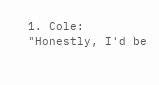1. Cole: "Honestly, I'd be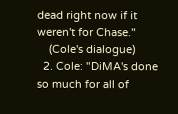dead right now if it weren't for Chase."
    (Cole's dialogue)
  2. Cole: "DiMA's done so much for all of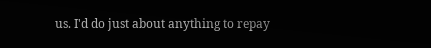us. I'd do just about anything to repay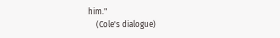him."
    (Cole's dialogue)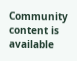Community content is available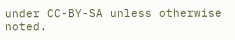under CC-BY-SA unless otherwise noted.